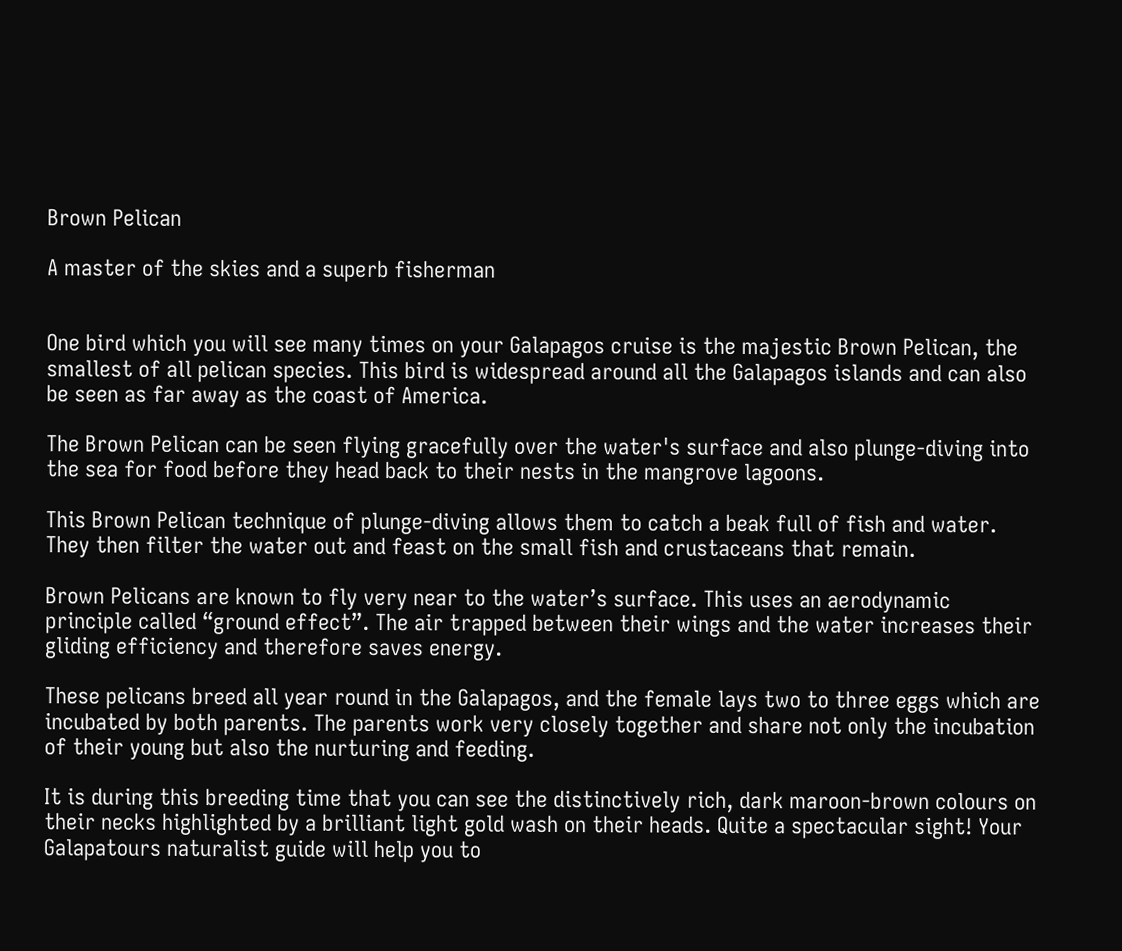Brown Pelican

A master of the skies and a superb fisherman


One bird which you will see many times on your Galapagos cruise is the majestic Brown Pelican, the smallest of all pelican species. This bird is widespread around all the Galapagos islands and can also be seen as far away as the coast of America.

The Brown Pelican can be seen flying gracefully over the water's surface and also plunge-diving into the sea for food before they head back to their nests in the mangrove lagoons.

This Brown Pelican technique of plunge-diving allows them to catch a beak full of fish and water. They then filter the water out and feast on the small fish and crustaceans that remain.

Brown Pelicans are known to fly very near to the water’s surface. This uses an aerodynamic principle called “ground effect”. The air trapped between their wings and the water increases their gliding efficiency and therefore saves energy.

These pelicans breed all year round in the Galapagos, and the female lays two to three eggs which are incubated by both parents. The parents work very closely together and share not only the incubation of their young but also the nurturing and feeding.

It is during this breeding time that you can see the distinctively rich, dark maroon-brown colours on their necks highlighted by a brilliant light gold wash on their heads. Quite a spectacular sight! Your Galapatours naturalist guide will help you to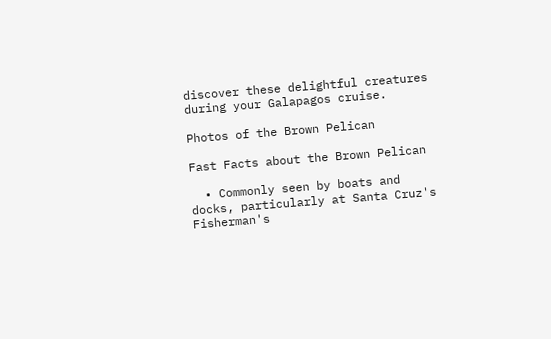discover these delightful creatures during your Galapagos cruise.

Photos of the Brown Pelican

Fast Facts about the Brown Pelican

  • Commonly seen by boats and docks, particularly at Santa Cruz's Fisherman's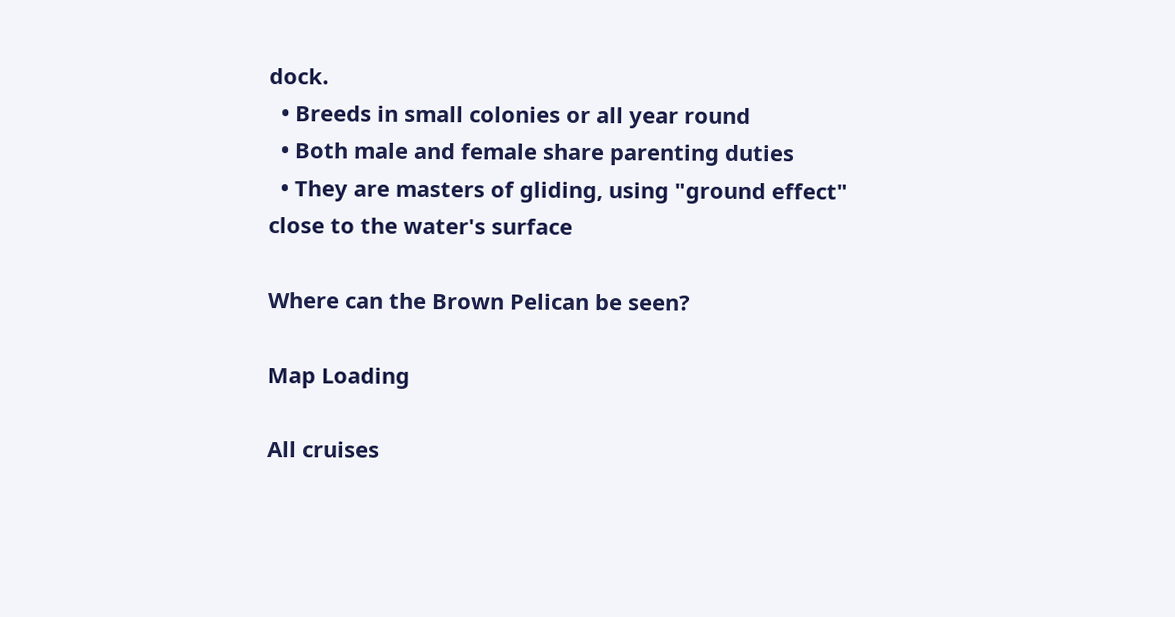dock.
  • Breeds in small colonies or all year round
  • Both male and female share parenting duties
  • They are masters of gliding, using "ground effect" close to the water's surface

Where can the Brown Pelican be seen?

Map Loading

All cruises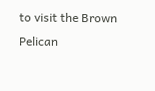to visit the Brown Pelican